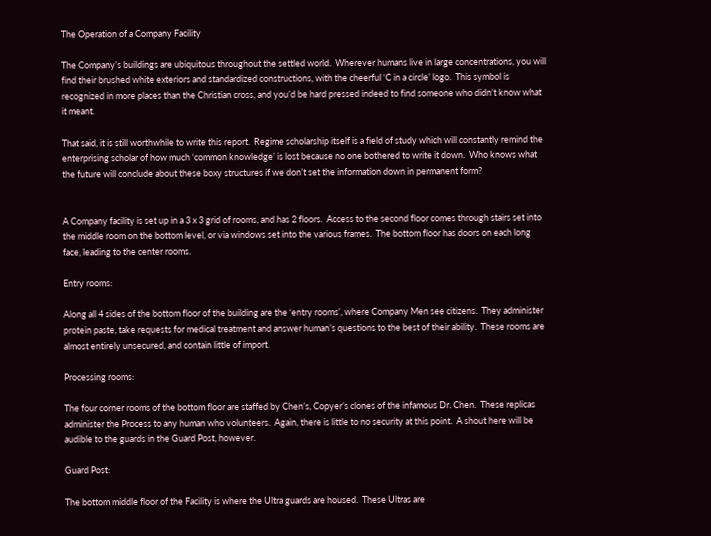The Operation of a Company Facility

The Company’s buildings are ubiquitous throughout the settled world.  Wherever humans live in large concentrations, you will find their brushed white exteriors and standardized constructions, with the cheerful ‘C in a circle’ logo.  This symbol is recognized in more places than the Christian cross, and you’d be hard pressed indeed to find someone who didn’t know what it meant.

That said, it is still worthwhile to write this report.  Regime scholarship itself is a field of study which will constantly remind the enterprising scholar of how much ‘common knowledge’ is lost because no one bothered to write it down.  Who knows what the future will conclude about these boxy structures if we don’t set the information down in permanent form?


A Company facility is set up in a 3 x 3 grid of rooms, and has 2 floors.  Access to the second floor comes through stairs set into the middle room on the bottom level, or via windows set into the various frames.  The bottom floor has doors on each long face, leading to the center rooms.

Entry rooms:

Along all 4 sides of the bottom floor of the building are the ‘entry rooms’, where Company Men see citizens.  They administer protein paste, take requests for medical treatment and answer human’s questions to the best of their ability.  These rooms are almost entirely unsecured, and contain little of import.

Processing rooms:

The four corner rooms of the bottom floor are staffed by Chen’s, Copyer’s clones of the infamous Dr. Chen.  These replicas administer the Process to any human who volunteers.  Again, there is little to no security at this point.  A shout here will be audible to the guards in the Guard Post, however.

Guard Post:

The bottom middle floor of the Facility is where the Ultra guards are housed.  These Ultras are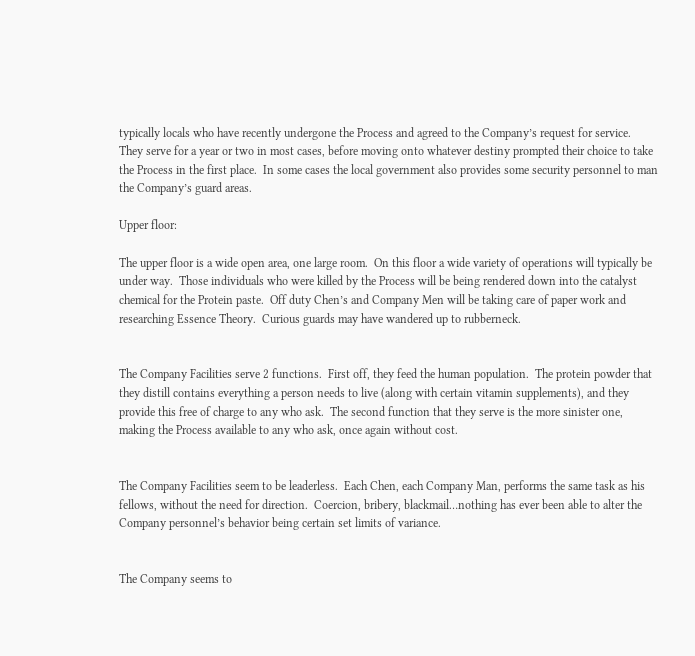typically locals who have recently undergone the Process and agreed to the Company’s request for service.  They serve for a year or two in most cases, before moving onto whatever destiny prompted their choice to take the Process in the first place.  In some cases the local government also provides some security personnel to man the Company’s guard areas.

Upper floor:

The upper floor is a wide open area, one large room.  On this floor a wide variety of operations will typically be under way.  Those individuals who were killed by the Process will be being rendered down into the catalyst chemical for the Protein paste.  Off duty Chen’s and Company Men will be taking care of paper work and researching Essence Theory.  Curious guards may have wandered up to rubberneck.


The Company Facilities serve 2 functions.  First off, they feed the human population.  The protein powder that they distill contains everything a person needs to live (along with certain vitamin supplements), and they provide this free of charge to any who ask.  The second function that they serve is the more sinister one, making the Process available to any who ask, once again without cost.


The Company Facilities seem to be leaderless.  Each Chen, each Company Man, performs the same task as his fellows, without the need for direction.  Coercion, bribery, blackmail…nothing has ever been able to alter the Company personnel’s behavior being certain set limits of variance.


The Company seems to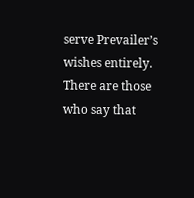serve Prevailer’s wishes entirely.  There are those who say that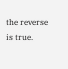the reverse is true.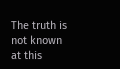The truth is not known at this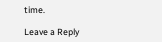time.

Leave a Reply